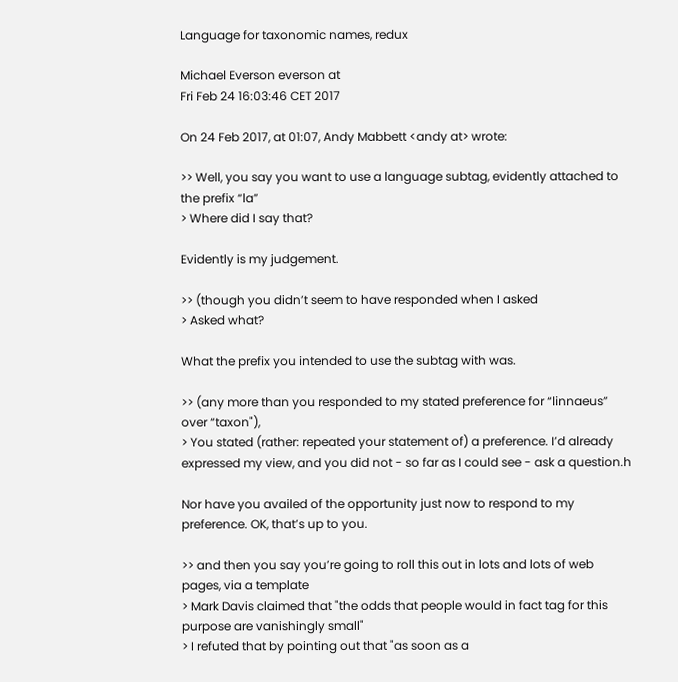Language for taxonomic names, redux

Michael Everson everson at
Fri Feb 24 16:03:46 CET 2017

On 24 Feb 2017, at 01:07, Andy Mabbett <andy at> wrote:

>> Well, you say you want to use a language subtag, evidently attached to the prefix “la”
> Where did I say that?

Evidently is my judgement.

>> (though you didn’t seem to have responded when I asked
> Asked what?

What the prefix you intended to use the subtag with was.

>> (any more than you responded to my stated preference for “linnaeus” over “taxon"),
> You stated (rather: repeated your statement of) a preference. I’d already expressed my view, and you did not - so far as I could see - ask a question.h

Nor have you availed of the opportunity just now to respond to my preference. OK, that’s up to you.

>> and then you say you’re going to roll this out in lots and lots of web pages, via a template
> Mark Davis claimed that "the odds that people would in fact tag for this purpose are vanishingly small"
> I refuted that by pointing out that "as soon as a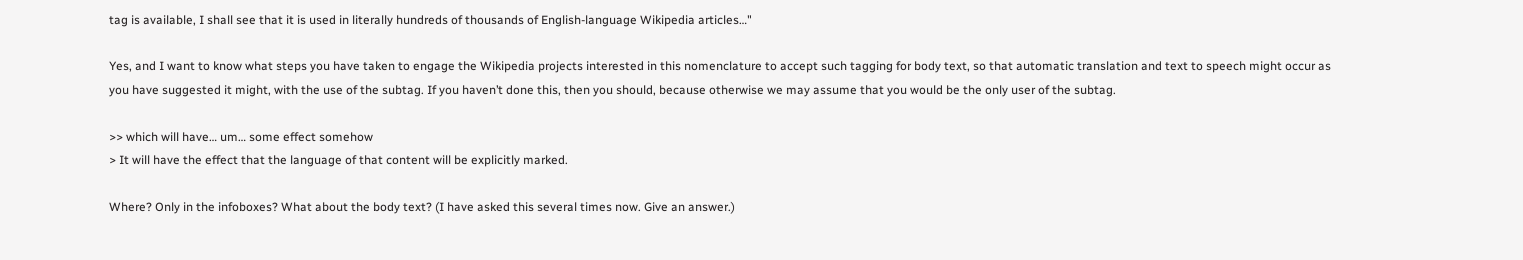tag is available, I shall see that it is used in literally hundreds of thousands of English-language Wikipedia articles…"

Yes, and I want to know what steps you have taken to engage the Wikipedia projects interested in this nomenclature to accept such tagging for body text, so that automatic translation and text to speech might occur as you have suggested it might, with the use of the subtag. If you haven’t done this, then you should, because otherwise we may assume that you would be the only user of the subtag.

>> which will have… um… some effect somehow
> It will have the effect that the language of that content will be explicitly marked.

Where? Only in the infoboxes? What about the body text? (I have asked this several times now. Give an answer.)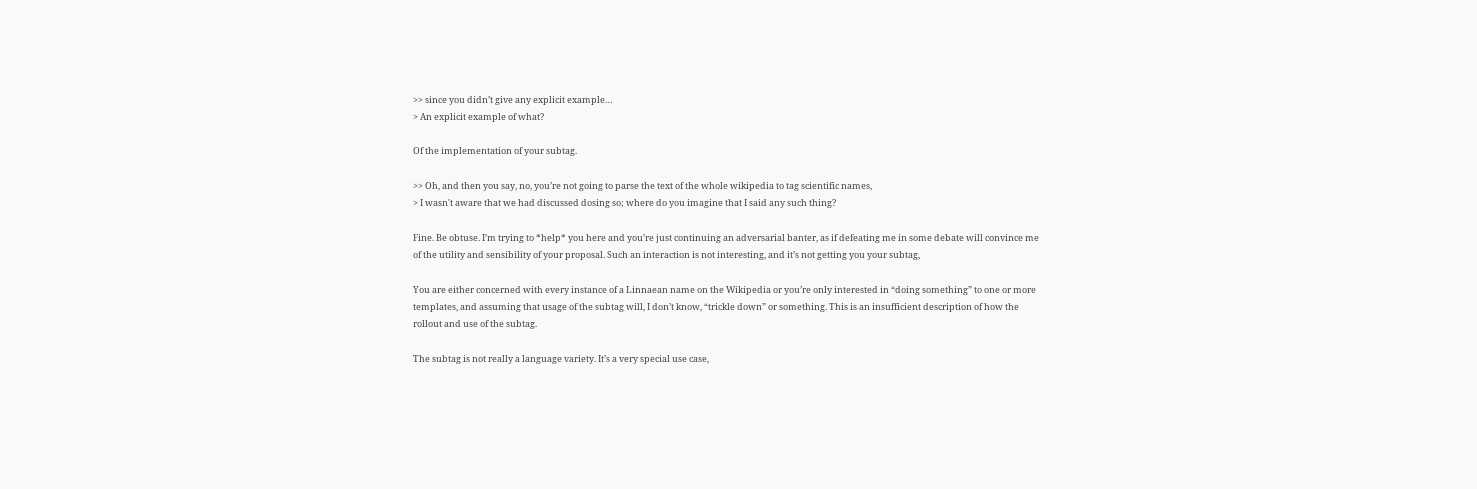>> since you didn’t give any explicit example…
> An explicit example of what?

Of the implementation of your subtag.

>> Oh, and then you say, no, you’re not going to parse the text of the whole wikipedia to tag scientific names,
> I wasn't aware that we had discussed dosing so; where do you imagine that I said any such thing?

Fine. Be obtuse. I’m trying to *help* you here and you’re just continuing an adversarial banter, as if defeating me in some debate will convince me of the utility and sensibility of your proposal. Such an interaction is not interesting, and it’s not getting you your subtag,

You are either concerned with every instance of a Linnaean name on the Wikipedia or you’re only interested in “doing something” to one or more templates, and assuming that usage of the subtag will, I don’t know, “trickle down” or something. This is an insufficient description of how the rollout and use of the subtag.

The subtag is not really a language variety. It’s a very special use case,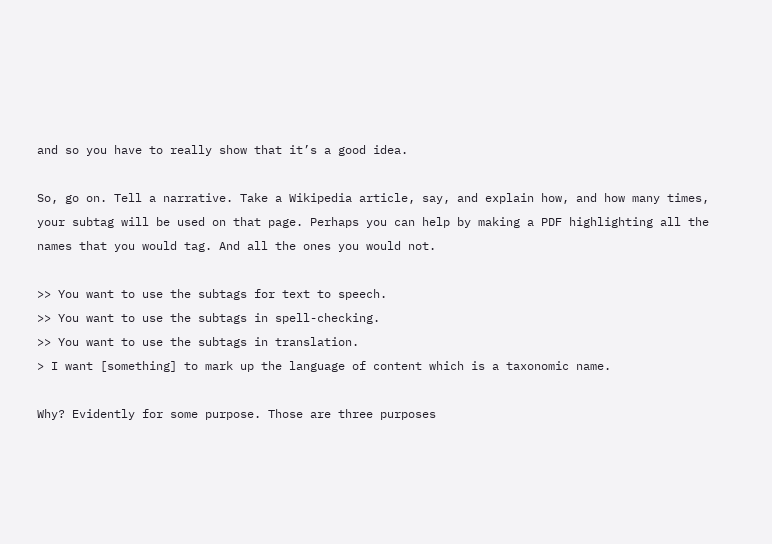and so you have to really show that it’s a good idea.

So, go on. Tell a narrative. Take a Wikipedia article, say, and explain how, and how many times, your subtag will be used on that page. Perhaps you can help by making a PDF highlighting all the names that you would tag. And all the ones you would not.

>> You want to use the subtags for text to speech.
>> You want to use the subtags in spell-checking.
>> You want to use the subtags in translation.
> I want [something] to mark up the language of content which is a taxonomic name.

Why? Evidently for some purpose. Those are three purposes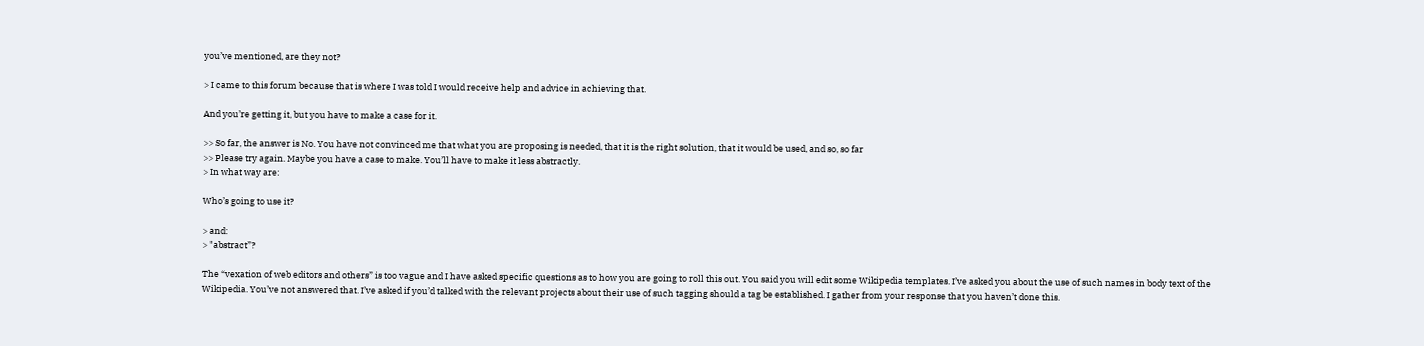you’ve mentioned, are they not?

> I came to this forum because that is where I was told I would receive help and advice in achieving that.

And you’re getting it, but you have to make a case for it.

>> So far, the answer is No. You have not convinced me that what you are proposing is needed, that it is the right solution, that it would be used, and so, so far
>> Please try again. Maybe you have a case to make. You’ll have to make it less abstractly.
> In what way are:

Who’s going to use it?

> and:
> "abstract”?

The “vexation of web editors and others” is too vague and I have asked specific questions as to how you are going to roll this out. You said you will edit some Wikipedia templates. I’ve asked you about the use of such names in body text of the Wikipedia. You’ve not answered that. I’ve asked if you’d talked with the relevant projects about their use of such tagging should a tag be established. I gather from your response that you haven’t done this.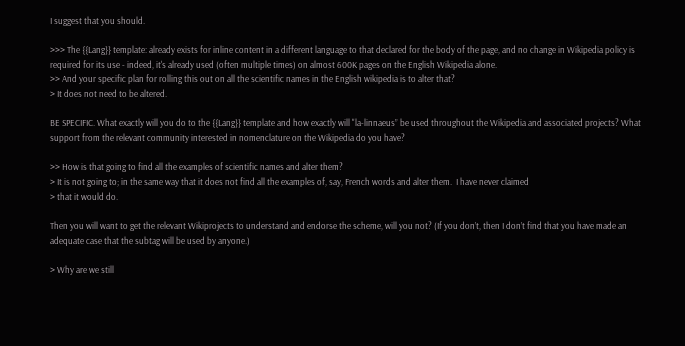I suggest that you should.

>>> The {{Lang}} template: already exists for inline content in a different language to that declared for the body of the page, and no change in Wikipedia policy is required for its use - indeed, it's already used (often multiple times) on almost 600K pages on the English Wikipedia alone.
>> And your specific plan for rolling this out on all the scientific names in the English wikipedia is to alter that?
> It does not need to be altered.

BE SPECIFIC. What exactly will you do to the {{Lang}} template and how exactly will "la-linnaeus” be used throughout the Wikipedia and associated projects? What support from the relevant community interested in nomenclature on the Wikipedia do you have?

>> How is that going to find all the examples of scientific names and alter them?
> It is not going to; in the same way that it does not find all the examples of, say, French words and alter them.  I have never claimed
> that it would do.

Then you will want to get the relevant Wikiprojects to understand and endorse the scheme, will you not? (If you don’t, then I don’t find that you have made an adequate case that the subtag will be used by anyone.)

> Why are we still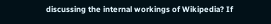discussing the internal workings of Wikipedia? If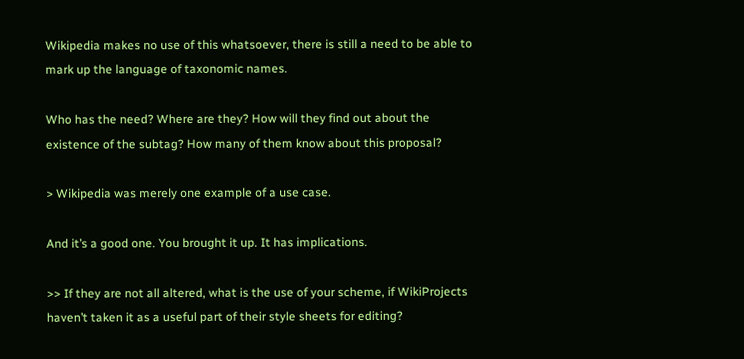Wikipedia makes no use of this whatsoever, there is still a need to be able to mark up the language of taxonomic names.

Who has the need? Where are they? How will they find out about the existence of the subtag? How many of them know about this proposal?

> Wikipedia was merely one example of a use case.

And it’s a good one. You brought it up. It has implications.

>> If they are not all altered, what is the use of your scheme, if WikiProjects haven’t taken it as a useful part of their style sheets for editing?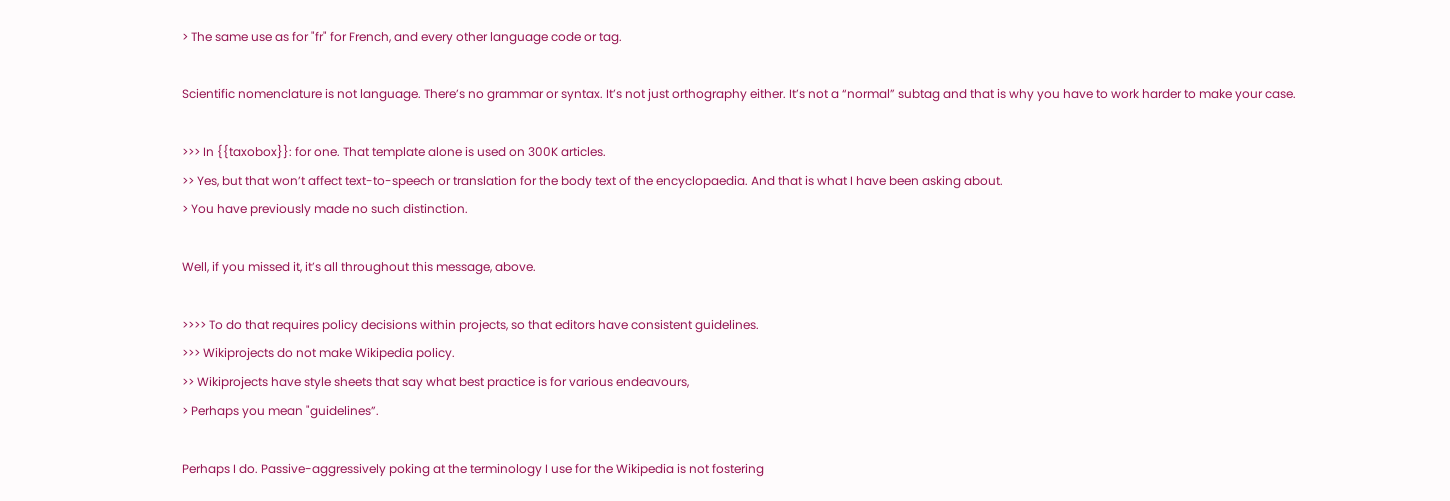> The same use as for "fr" for French, and every other language code or tag.

Scientific nomenclature is not language. There’s no grammar or syntax. It’s not just orthography either. It’s not a “normal” subtag and that is why you have to work harder to make your case.

>>> In {{taxobox}}: for one. That template alone is used on 300K articles.
>> Yes, but that won’t affect text-to-speech or translation for the body text of the encyclopaedia. And that is what I have been asking about.
> You have previously made no such distinction.

Well, if you missed it, it’s all throughout this message, above.

>>>> To do that requires policy decisions within projects, so that editors have consistent guidelines.
>>> Wikiprojects do not make Wikipedia policy.
>> Wikiprojects have style sheets that say what best practice is for various endeavours,
> Perhaps you mean "guidelines”.

Perhaps I do. Passive-aggressively poking at the terminology I use for the Wikipedia is not fostering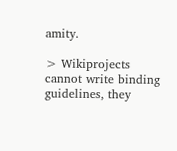amity.

> Wikiprojects cannot write binding guidelines, they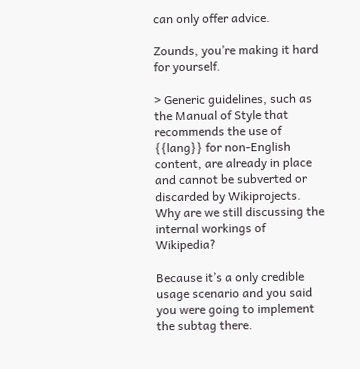can only offer advice.

Zounds, you’re making it hard for yourself.

> Generic guidelines, such as the Manual of Style that recommends the use of {{lang}} for non-English content, are already in place and cannot be subverted or discarded by Wikiprojects. Why are we still discussing the internal workings of Wikipedia?

Because it’s a only credible usage scenario and you said you were going to implement the subtag there.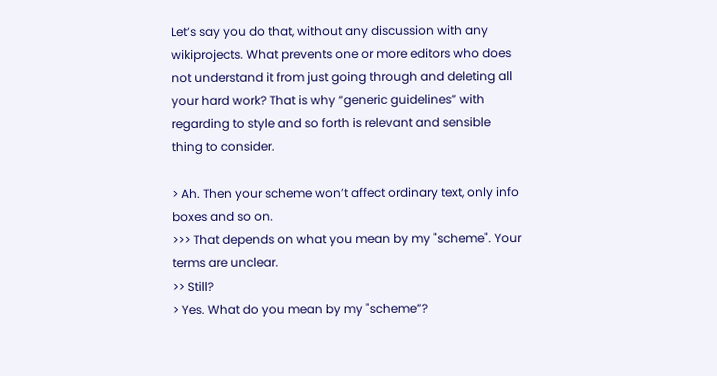Let’s say you do that, without any discussion with any wikiprojects. What prevents one or more editors who does not understand it from just going through and deleting all your hard work? That is why “generic guidelines” with regarding to style and so forth is relevant and sensible thing to consider.

> Ah. Then your scheme won’t affect ordinary text, only info boxes and so on.
>>> That depends on what you mean by my "scheme". Your terms are unclear.
>> Still?
> Yes. What do you mean by my "scheme”?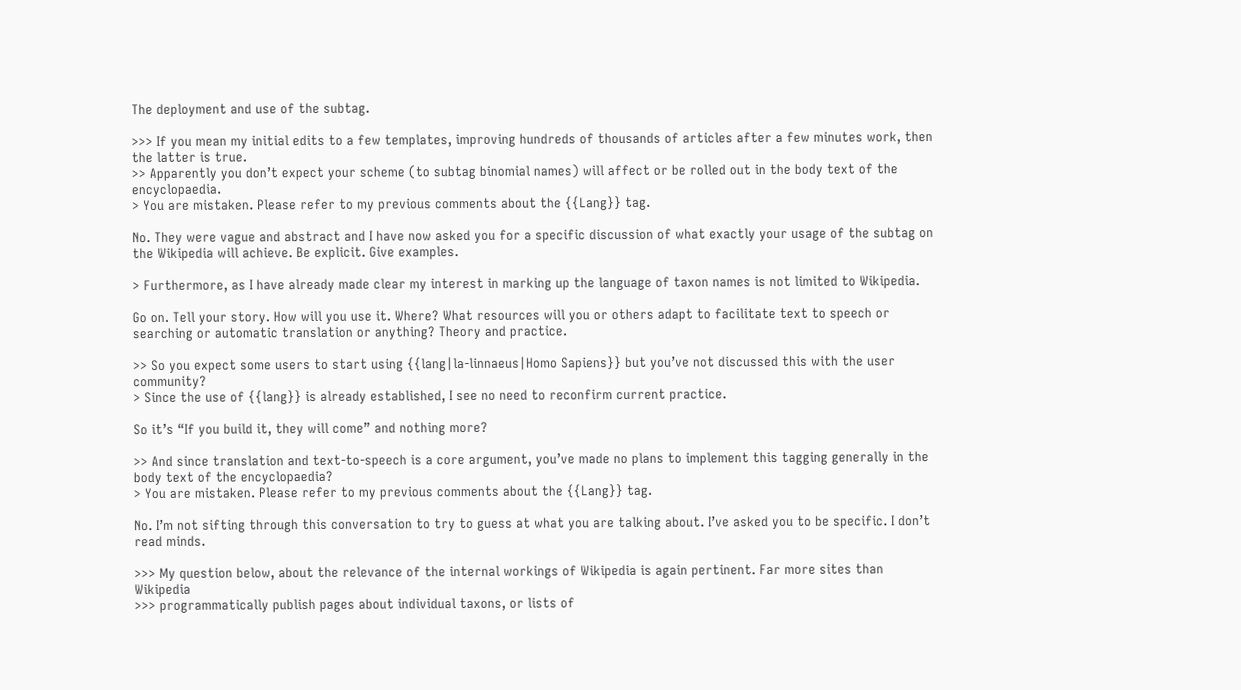The deployment and use of the subtag.

>>> If you mean my initial edits to a few templates, improving hundreds of thousands of articles after a few minutes work, then the latter is true.
>> Apparently you don’t expect your scheme (to subtag binomial names) will affect or be rolled out in the body text of the encyclopaedia.
> You are mistaken. Please refer to my previous comments about the {{Lang}} tag.

No. They were vague and abstract and I have now asked you for a specific discussion of what exactly your usage of the subtag on the Wikipedia will achieve. Be explicit. Give examples.

> Furthermore, as I have already made clear my interest in marking up the language of taxon names is not limited to Wikipedia.

Go on. Tell your story. How will you use it. Where? What resources will you or others adapt to facilitate text to speech or searching or automatic translation or anything? Theory and practice.

>> So you expect some users to start using {{lang|la-linnaeus|Homo Sapiens}} but you’ve not discussed this with the user community?
> Since the use of {{lang}} is already established, I see no need to reconfirm current practice.

So it’s “If you build it, they will come” and nothing more?

>> And since translation and text-to-speech is a core argument, you’ve made no plans to implement this tagging generally in the body text of the encyclopaedia?
> You are mistaken. Please refer to my previous comments about the {{Lang}} tag.

No. I’m not sifting through this conversation to try to guess at what you are talking about. I’ve asked you to be specific. I don’t read minds.

>>> My question below, about the relevance of the internal workings of Wikipedia is again pertinent. Far more sites than Wikipedia
>>> programmatically publish pages about individual taxons, or lists of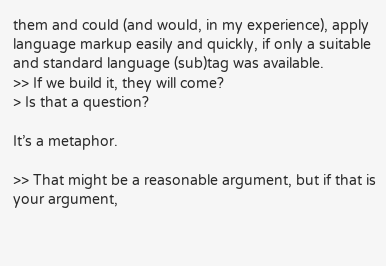them and could (and would, in my experience), apply language markup easily and quickly, if only a suitable and standard language (sub)tag was available.
>> If we build it, they will come?
> Is that a question?

It’s a metaphor.

>> That might be a reasonable argument, but if that is your argument,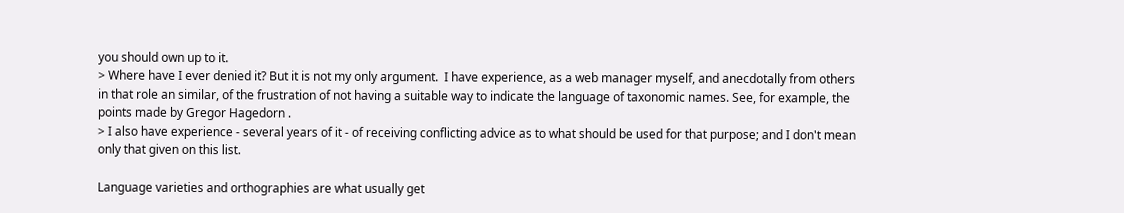you should own up to it.
> Where have I ever denied it? But it is not my only argument.  I have experience, as a web manager myself, and anecdotally from others in that role an similar, of the frustration of not having a suitable way to indicate the language of taxonomic names. See, for example, the points made by Gregor Hagedorn .
> I also have experience - several years of it - of receiving conflicting advice as to what should be used for that purpose; and I don't mean only that given on this list.

Language varieties and orthographies are what usually get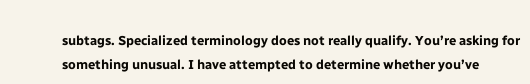subtags. Specialized terminology does not really qualify. You’re asking for something unusual. I have attempted to determine whether you’ve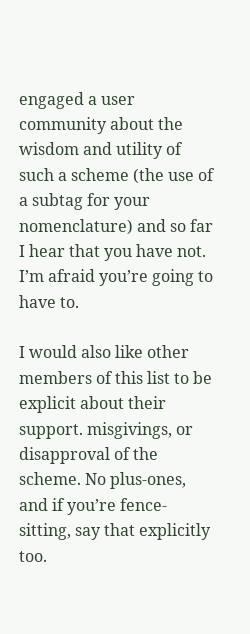engaged a user community about the wisdom and utility of such a scheme (the use of a subtag for your nomenclature) and so far I hear that you have not. I’m afraid you’re going to have to.

I would also like other members of this list to be explicit about their support. misgivings, or disapproval of the scheme. No plus-ones, and if you’re fence-sitting, say that explicitly too.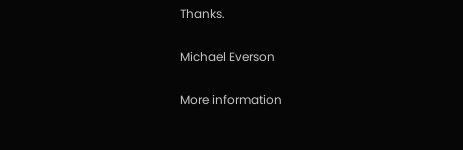Thanks.

Michael Everson

More information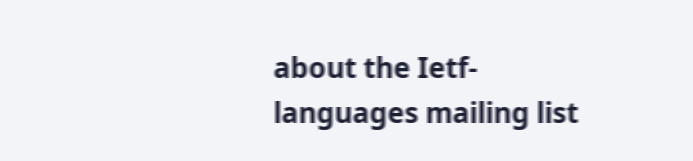about the Ietf-languages mailing list